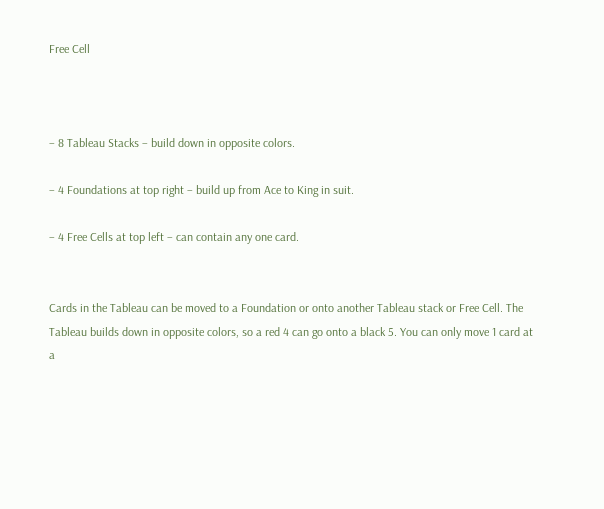Free Cell



– 8 Tableau Stacks – build down in opposite colors.

– 4 Foundations at top right – build up from Ace to King in suit.

– 4 Free Cells at top left – can contain any one card.


Cards in the Tableau can be moved to a Foundation or onto another Tableau stack or Free Cell. The Tableau builds down in opposite colors, so a red 4 can go onto a black 5. You can only move 1 card at a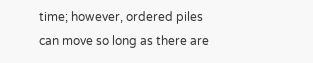time; however, ordered piles can move so long as there are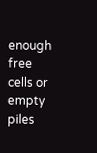enough free cells or empty piles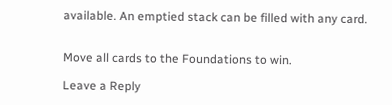available. An emptied stack can be filled with any card.


Move all cards to the Foundations to win.

Leave a Reply